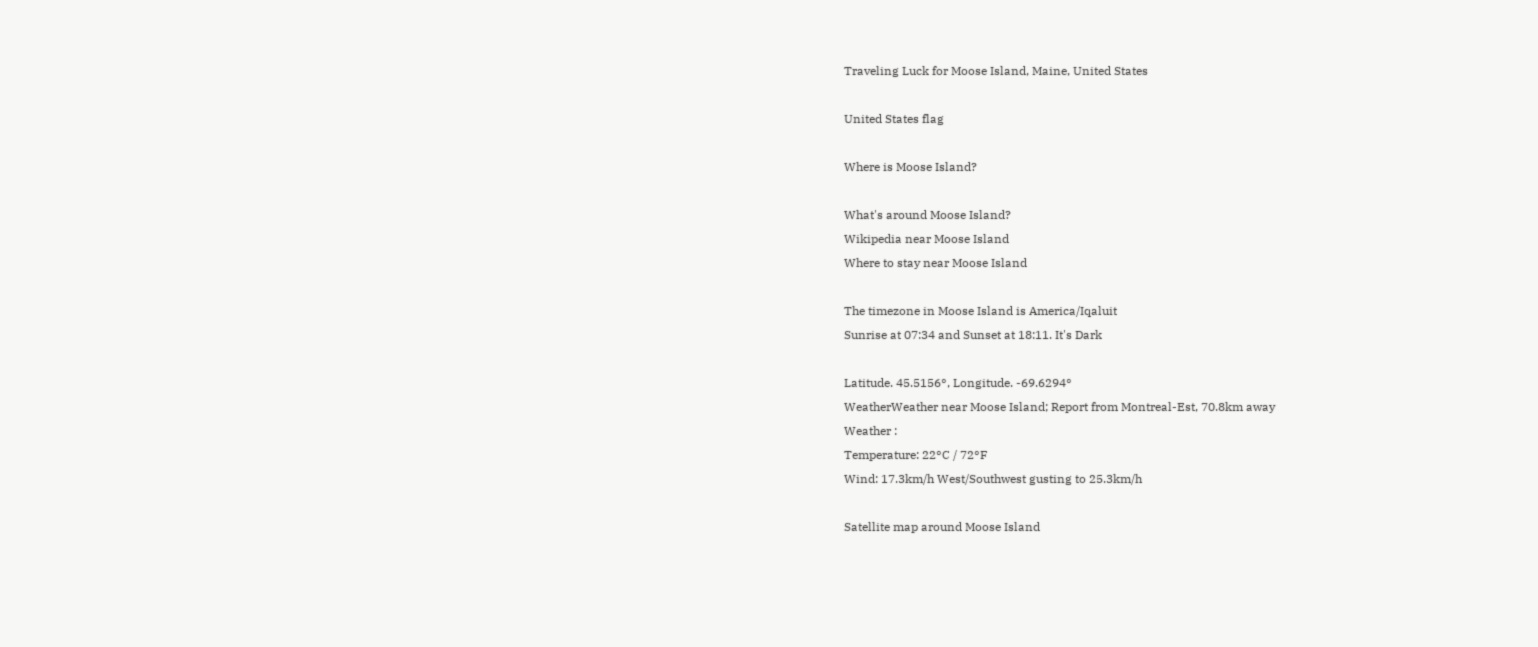Traveling Luck for Moose Island, Maine, United States

United States flag

Where is Moose Island?

What's around Moose Island?
Wikipedia near Moose Island
Where to stay near Moose Island

The timezone in Moose Island is America/Iqaluit
Sunrise at 07:34 and Sunset at 18:11. It's Dark

Latitude. 45.5156°, Longitude. -69.6294°
WeatherWeather near Moose Island; Report from Montreal-Est, 70.8km away
Weather :
Temperature: 22°C / 72°F
Wind: 17.3km/h West/Southwest gusting to 25.3km/h

Satellite map around Moose Island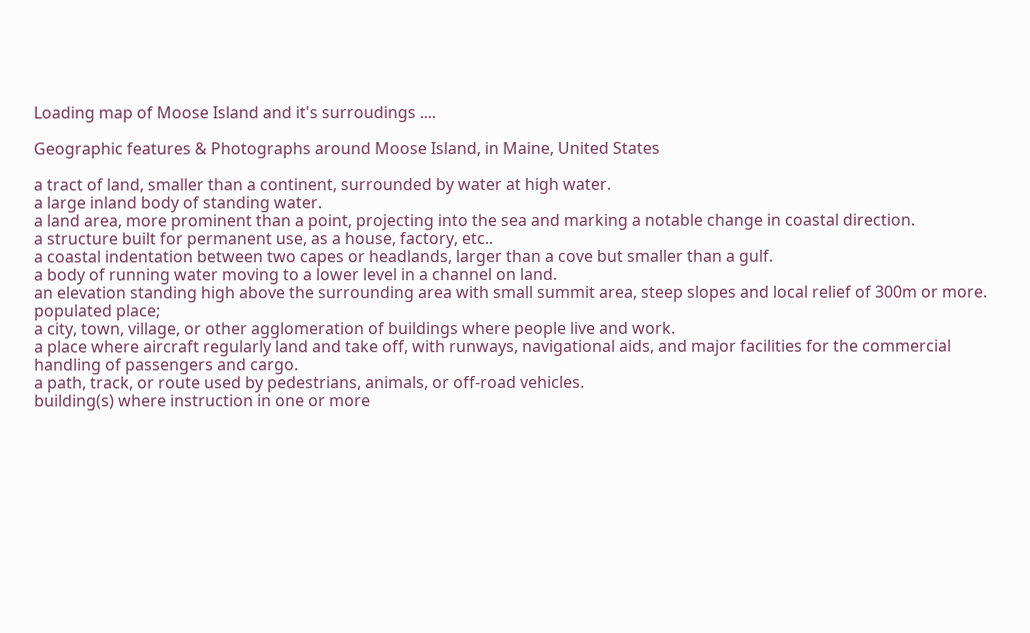Loading map of Moose Island and it's surroudings ....

Geographic features & Photographs around Moose Island, in Maine, United States

a tract of land, smaller than a continent, surrounded by water at high water.
a large inland body of standing water.
a land area, more prominent than a point, projecting into the sea and marking a notable change in coastal direction.
a structure built for permanent use, as a house, factory, etc..
a coastal indentation between two capes or headlands, larger than a cove but smaller than a gulf.
a body of running water moving to a lower level in a channel on land.
an elevation standing high above the surrounding area with small summit area, steep slopes and local relief of 300m or more.
populated place;
a city, town, village, or other agglomeration of buildings where people live and work.
a place where aircraft regularly land and take off, with runways, navigational aids, and major facilities for the commercial handling of passengers and cargo.
a path, track, or route used by pedestrians, animals, or off-road vehicles.
building(s) where instruction in one or more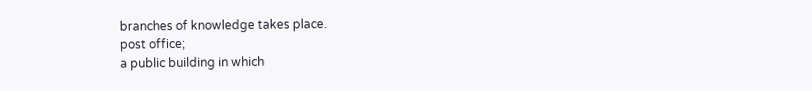branches of knowledge takes place.
post office;
a public building in which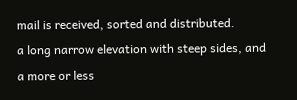mail is received, sorted and distributed.
a long narrow elevation with steep sides, and a more or less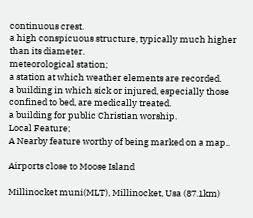continuous crest.
a high conspicuous structure, typically much higher than its diameter.
meteorological station;
a station at which weather elements are recorded.
a building in which sick or injured, especially those confined to bed, are medically treated.
a building for public Christian worship.
Local Feature;
A Nearby feature worthy of being marked on a map..

Airports close to Moose Island

Millinocket muni(MLT), Millinocket, Usa (87.1km)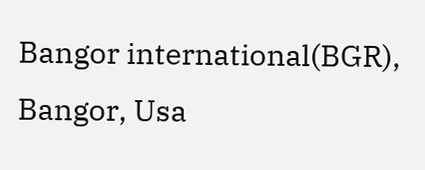Bangor international(BGR), Bangor, Usa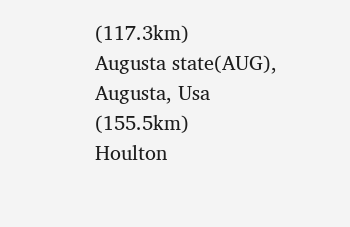(117.3km)
Augusta state(AUG), Augusta, Usa (155.5km)
Houlton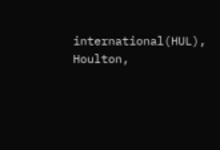international(HUL), Houlton,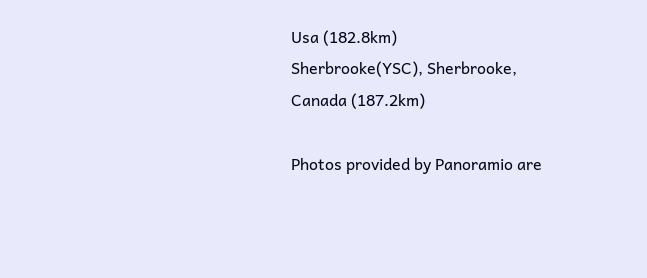Usa (182.8km)
Sherbrooke(YSC), Sherbrooke, Canada (187.2km)

Photos provided by Panoramio are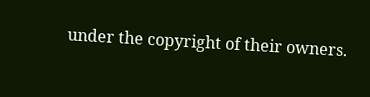under the copyright of their owners.